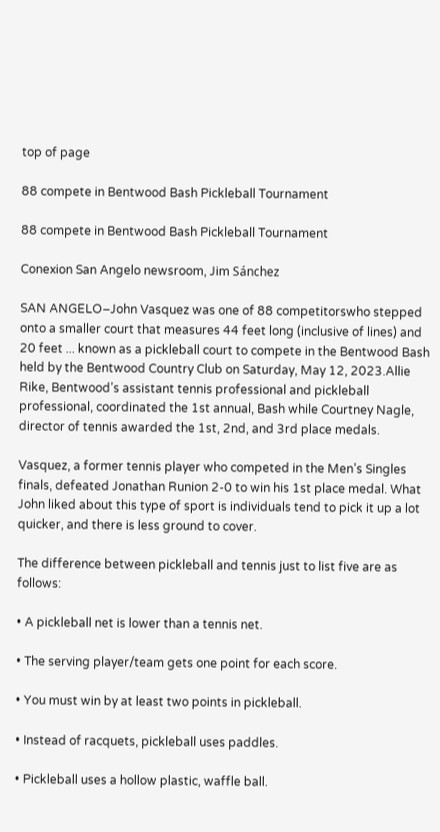top of page

88 compete in Bentwood Bash Pickleball Tournament

88 compete in Bentwood Bash Pickleball Tournament

Conexion San Angelo newsroom, Jim Sánchez

SAN ANGELO–John Vasquez was one of 88 competitorswho stepped onto a smaller court that measures 44 feet long (inclusive of lines) and 20 feet ... known as a pickleball court to compete in the Bentwood Bash held by the Bentwood Country Club on Saturday, May 12, 2023.Allie Rike, Bentwood’s assistant tennis professional and pickleball professional, coordinated the 1st annual, Bash while Courtney Nagle, director of tennis awarded the 1st, 2nd, and 3rd place medals.

Vasquez, a former tennis player who competed in the Men’s Singles finals, defeated Jonathan Runion 2-0 to win his 1st place medal. What John liked about this type of sport is individuals tend to pick it up a lot quicker, and there is less ground to cover.

The difference between pickleball and tennis just to list five are as follows:

• A pickleball net is lower than a tennis net.

• The serving player/team gets one point for each score.

• You must win by at least two points in pickleball.

• Instead of racquets, pickleball uses paddles.

• Pickleball uses a hollow plastic, waffle ball.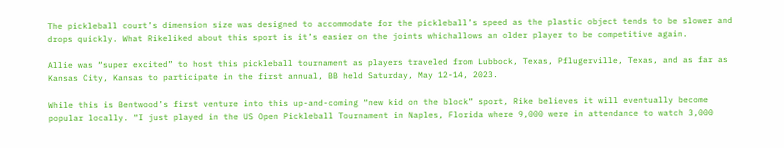The pickleball court’s dimension size was designed to accommodate for the pickleball’s speed as the plastic object tends to be slower and drops quickly. What Rikeliked about this sport is it’s easier on the joints whichallows an older player to be competitive again.

Allie was “super excited” to host this pickleball tournament as players traveled from Lubbock, Texas, Pflugerville, Texas, and as far as Kansas City, Kansas to participate in the first annual, BB held Saturday, May 12-14, 2023.

While this is Bentwood’s first venture into this up-and-coming “new kid on the block” sport, Rike believes it will eventually become popular locally. “I just played in the US Open Pickleball Tournament in Naples, Florida where 9,000 were in attendance to watch 3,000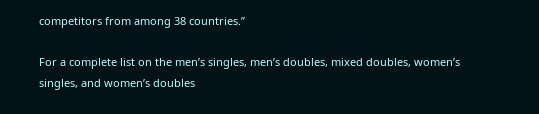competitors from among 38 countries.”

For a complete list on the men’s singles, men’s doubles, mixed doubles, women’s singles, and women’s doubles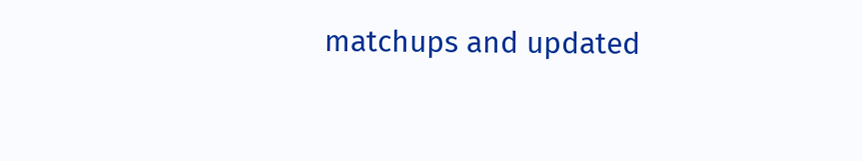matchups and updated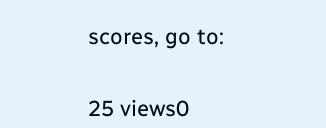scores, go to:


25 views0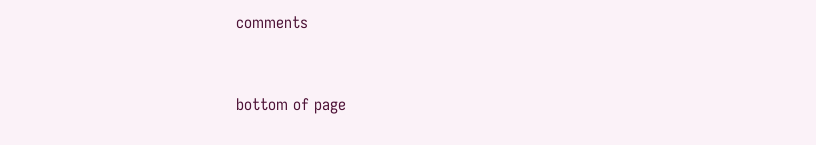comments


bottom of page